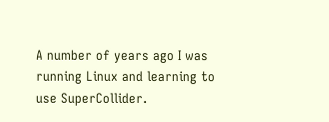A number of years ago I was running Linux and learning to use SuperCollider.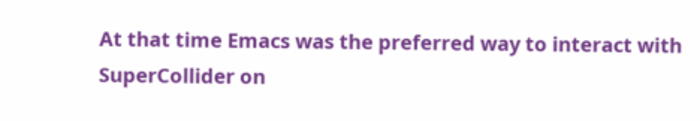At that time Emacs was the preferred way to interact with SuperCollider on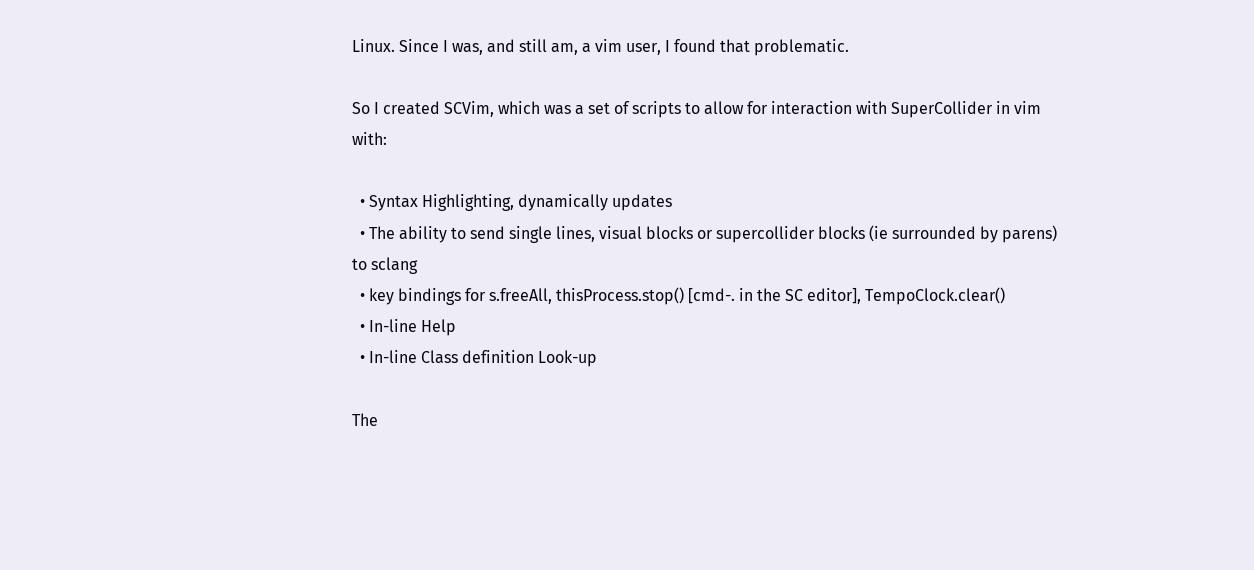Linux. Since I was, and still am, a vim user, I found that problematic.

So I created SCVim, which was a set of scripts to allow for interaction with SuperCollider in vim with:

  • Syntax Highlighting, dynamically updates
  • The ability to send single lines, visual blocks or supercollider blocks (ie surrounded by parens) to sclang
  • key bindings for s.freeAll, thisProcess.stop() [cmd-. in the SC editor], TempoClock.clear()
  • In-line Help
  • In-line Class definition Look-up

The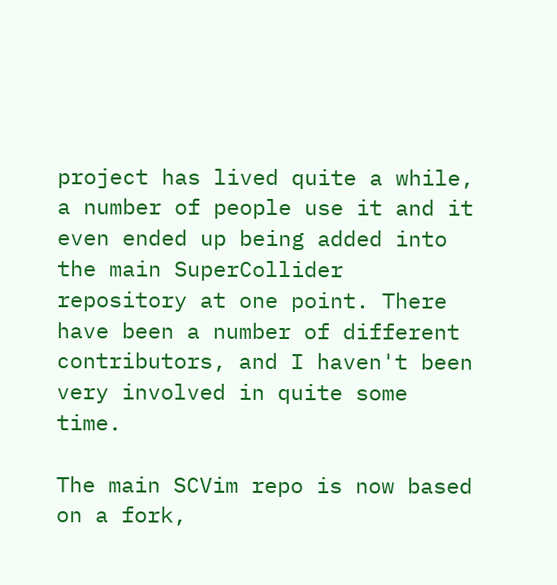project has lived quite a while, a number of people use it and it even ended up being added into the main SuperCollider repository at one point. There have been a number of different contributors, and I haven't been very involved in quite some time.

The main SCVim repo is now based on a fork,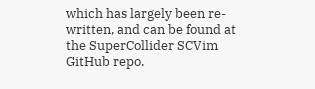which has largely been re-written, and can be found at the SuperCollider SCVim GitHub repo.